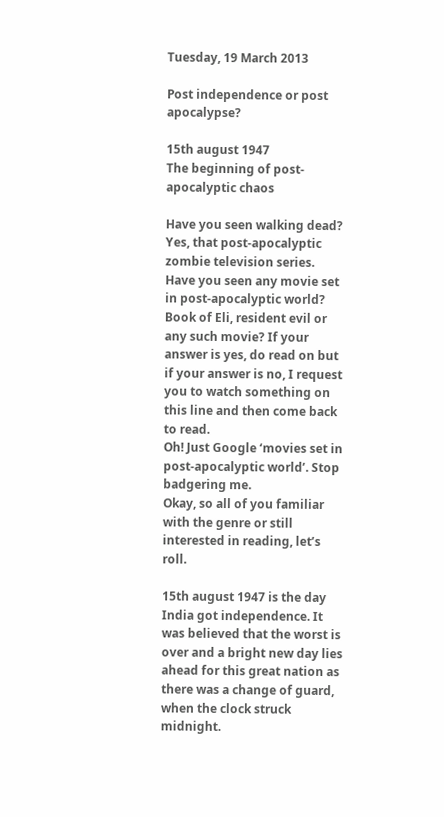Tuesday, 19 March 2013

Post independence or post apocalypse?

15th august 1947
The beginning of post-apocalyptic chaos

Have you seen walking dead? Yes, that post-apocalyptic zombie television series. Have you seen any movie set in post-apocalyptic world? Book of Eli, resident evil or any such movie? If your answer is yes, do read on but if your answer is no, I request you to watch something on this line and then come back to read.
Oh! Just Google ‘movies set in post-apocalyptic world’. Stop badgering me.
Okay, so all of you familiar with the genre or still interested in reading, let’s roll.

15th august 1947 is the day India got independence. It was believed that the worst is over and a bright new day lies ahead for this great nation as there was a change of guard, when the clock struck midnight.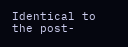Identical to the post-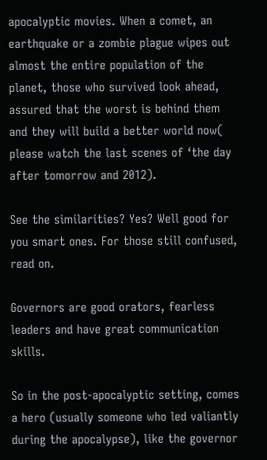apocalyptic movies. When a comet, an earthquake or a zombie plague wipes out almost the entire population of the planet, those who survived look ahead, assured that the worst is behind them and they will build a better world now( please watch the last scenes of ‘the day after tomorrow and 2012).

See the similarities? Yes? Well good for you smart ones. For those still confused, read on.

Governors are good orators, fearless leaders and have great communication skills.

So in the post-apocalyptic setting, comes a hero (usually someone who led valiantly during the apocalypse), like the governor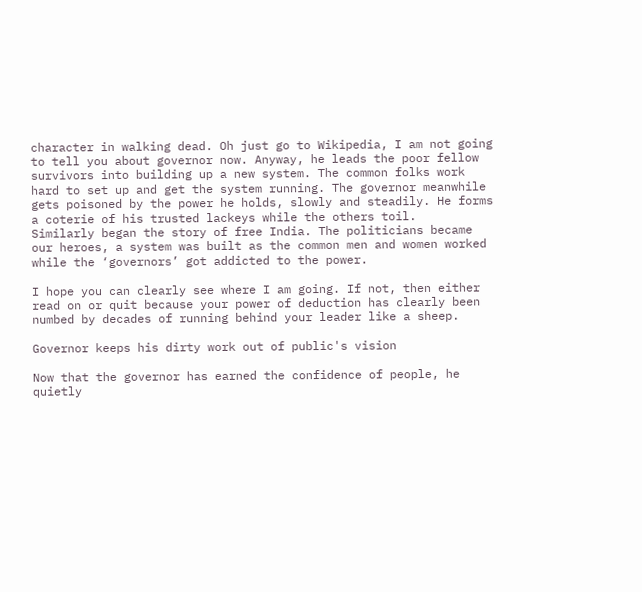character in walking dead. Oh just go to Wikipedia, I am not going to tell you about governor now. Anyway, he leads the poor fellow survivors into building up a new system. The common folks work hard to set up and get the system running. The governor meanwhile gets poisoned by the power he holds, slowly and steadily. He forms a coterie of his trusted lackeys while the others toil.
Similarly began the story of free India. The politicians became our heroes, a system was built as the common men and women worked while the ‘governors’ got addicted to the power.

I hope you can clearly see where I am going. If not, then either read on or quit because your power of deduction has clearly been numbed by decades of running behind your leader like a sheep.

Governor keeps his dirty work out of public's vision

Now that the governor has earned the confidence of people, he quietly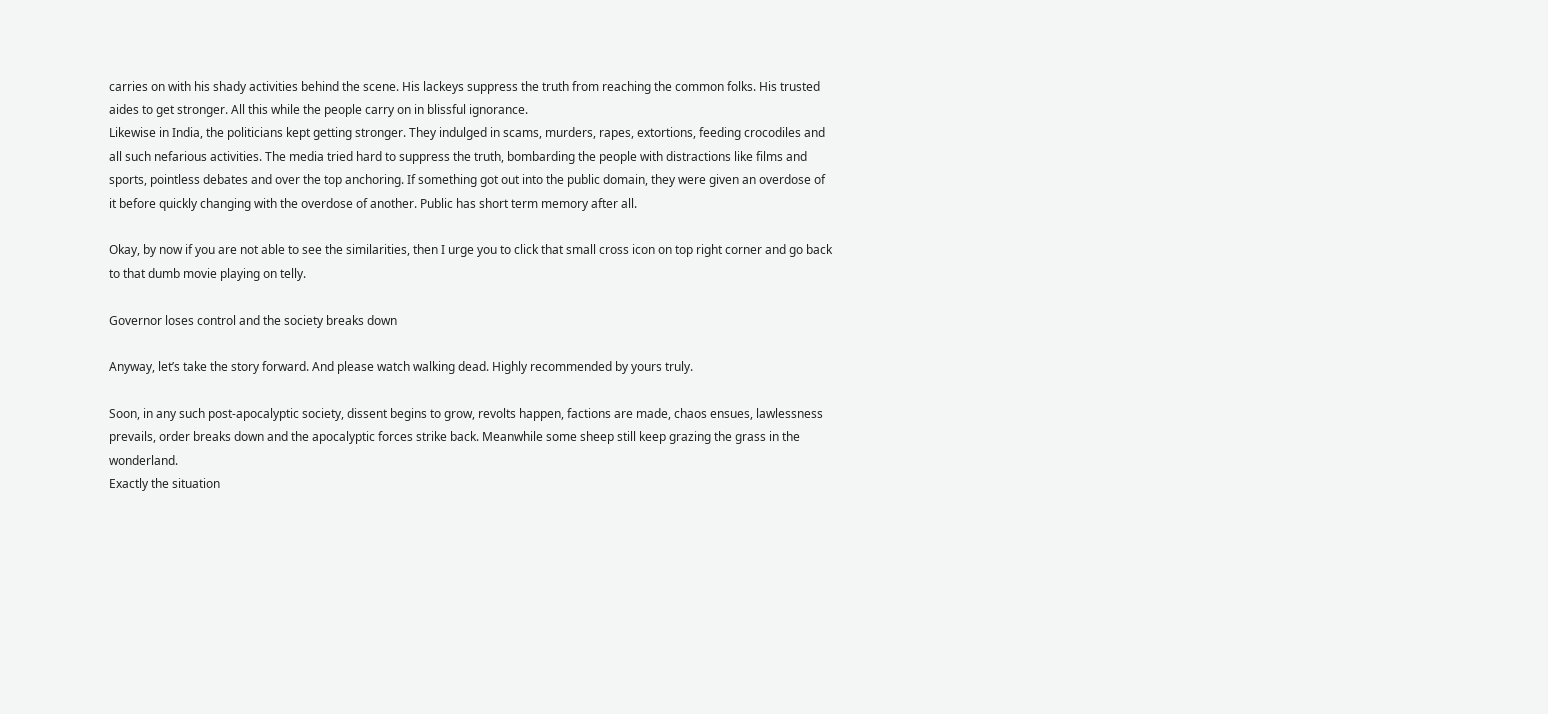carries on with his shady activities behind the scene. His lackeys suppress the truth from reaching the common folks. His trusted aides to get stronger. All this while the people carry on in blissful ignorance.
Likewise in India, the politicians kept getting stronger. They indulged in scams, murders, rapes, extortions, feeding crocodiles and all such nefarious activities. The media tried hard to suppress the truth, bombarding the people with distractions like films and sports, pointless debates and over the top anchoring. If something got out into the public domain, they were given an overdose of it before quickly changing with the overdose of another. Public has short term memory after all.

Okay, by now if you are not able to see the similarities, then I urge you to click that small cross icon on top right corner and go back to that dumb movie playing on telly.

Governor loses control and the society breaks down

Anyway, let’s take the story forward. And please watch walking dead. Highly recommended by yours truly.

Soon, in any such post-apocalyptic society, dissent begins to grow, revolts happen, factions are made, chaos ensues, lawlessness prevails, order breaks down and the apocalyptic forces strike back. Meanwhile some sheep still keep grazing the grass in the wonderland.
Exactly the situation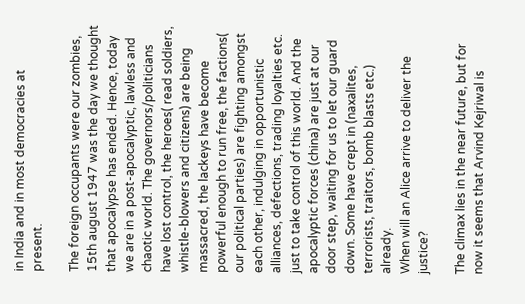in India and in most democracies at present.

The foreign occupants were our zombies, 15th august 1947 was the day we thought that apocalypse has ended. Hence, today we are in a post-apocalyptic, lawless and chaotic world. The governors/politicians have lost control, the heroes( read soldiers, whistle-blowers and citizens) are being massacred, the lackeys have become powerful enough to run free, the factions( our political parties) are fighting amongst each other, indulging in opportunistic alliances, defections, trading loyalties etc. just to take control of this world. And the apocalyptic forces (china) are just at our door step, waiting for us to let our guard down. Some have crept in (naxalites, terrorists, traitors, bomb blasts etc.) already.
When will an Alice arrive to deliver the justice?

The climax lies in the near future, but for now it seems that Arvind Kejriwal is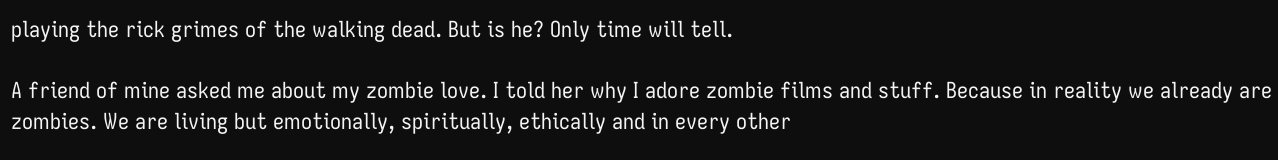playing the rick grimes of the walking dead. But is he? Only time will tell.

A friend of mine asked me about my zombie love. I told her why I adore zombie films and stuff. Because in reality we already are zombies. We are living but emotionally, spiritually, ethically and in every other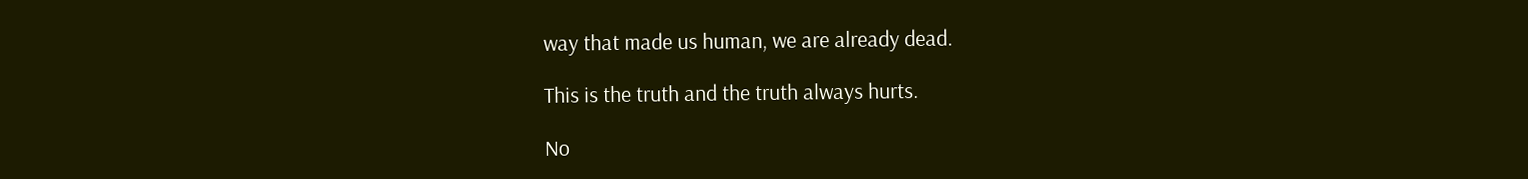way that made us human, we are already dead.

This is the truth and the truth always hurts.

No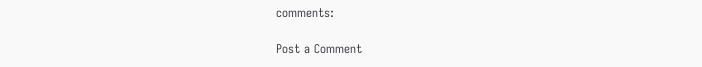comments:

Post a Comment